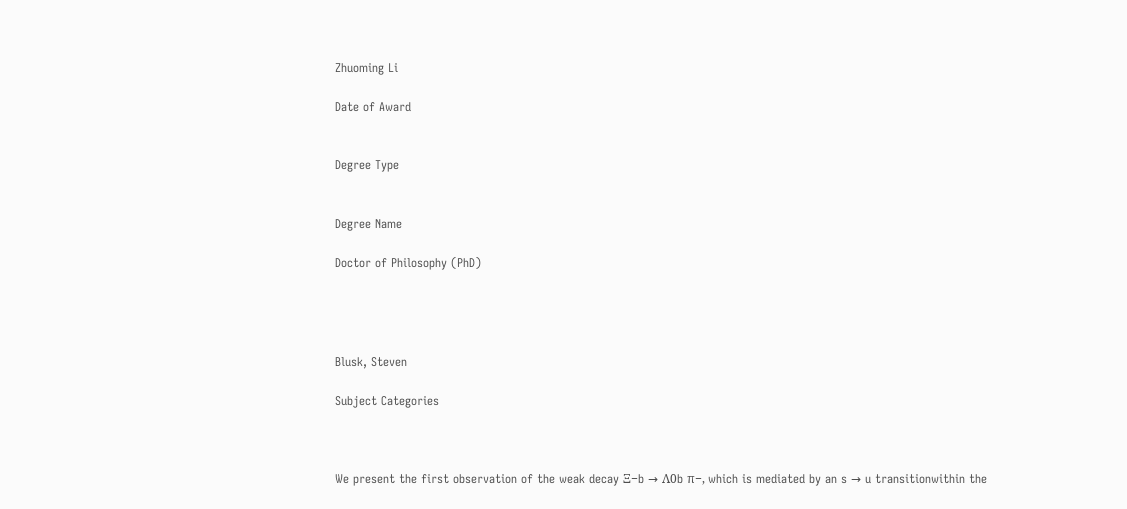Zhuoming Li

Date of Award


Degree Type


Degree Name

Doctor of Philosophy (PhD)




Blusk, Steven

Subject Categories



We present the first observation of the weak decay Ξ−b → Λ0b π−, which is mediated by an s → u transitionwithin the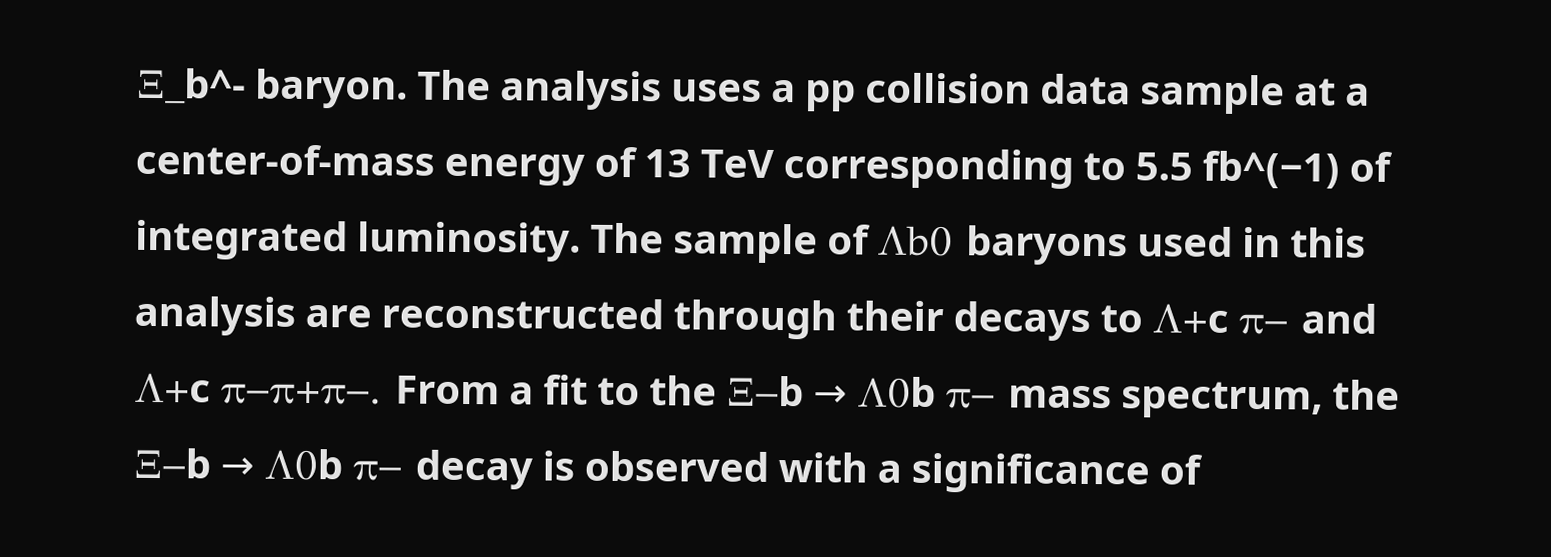Ξ_b^- baryon. The analysis uses a pp collision data sample at a center-of-mass energy of 13 TeV corresponding to 5.5 fb^(−1) of integrated luminosity. The sample of Λb0 baryons used in this analysis are reconstructed through their decays to Λ+c π− and Λ+c π−π+π−. From a fit to the Ξ−b → Λ0b π− mass spectrum, the Ξ−b → Λ0b π− decay is observed with a significance of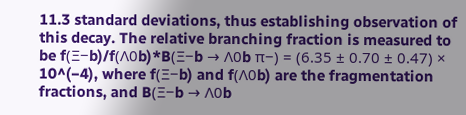11.3 standard deviations, thus establishing observation of this decay. The relative branching fraction is measured to be f(Ξ−b)/f(Λ0b)*B(Ξ−b → Λ0b π−) = (6.35 ± 0.70 ± 0.47) × 10^(−4), where f(Ξ−b) and f(Λ0b) are the fragmentation fractions, and B(Ξ−b → Λ0b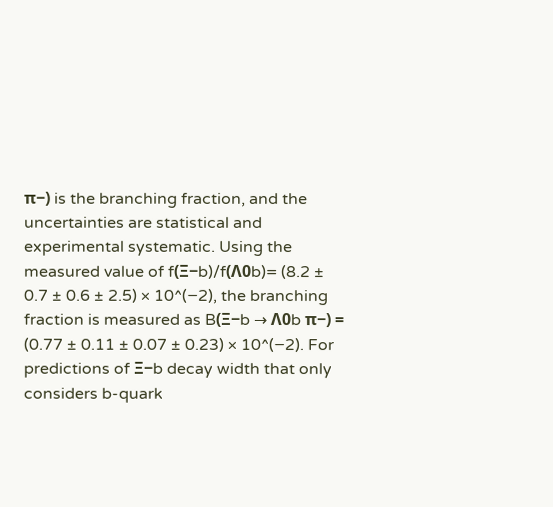π−) is the branching fraction, and the uncertainties are statistical and experimental systematic. Using the measured value of f(Ξ−b)/f(Λ0b)= (8.2 ± 0.7 ± 0.6 ± 2.5) × 10^(−2), the branching fraction is measured as B(Ξ−b → Λ0b π−) = (0.77 ± 0.11 ± 0.07 ± 0.23) × 10^(−2). For predictions of Ξ−b decay width that only considers b-quark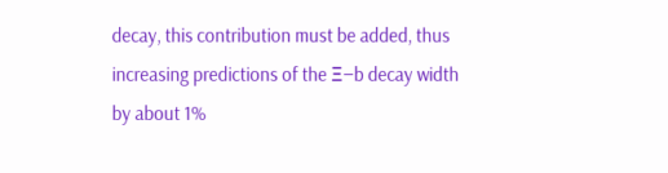decay, this contribution must be added, thus increasing predictions of the Ξ−b decay width by about 1%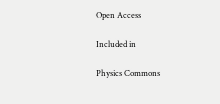Open Access

Included in

Physics Commons